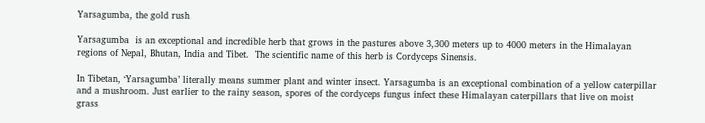Yarsagumba, the gold rush

Yarsagumba  is an exceptional and incredible herb that grows in the pastures above 3,300 meters up to 4000 meters in the Himalayan regions of Nepal, Bhutan, India and Tibet.  The scientific name of this herb is Cordyceps Sinensis.

In Tibetan, ‘Yarsagumba’ literally means summer plant and winter insect. Yarsagumba is an exceptional combination of a yellow caterpillar and a mushroom. Just earlier to the rainy season, spores of the cordyceps fungus infect these Himalayan caterpillars that live on moist grass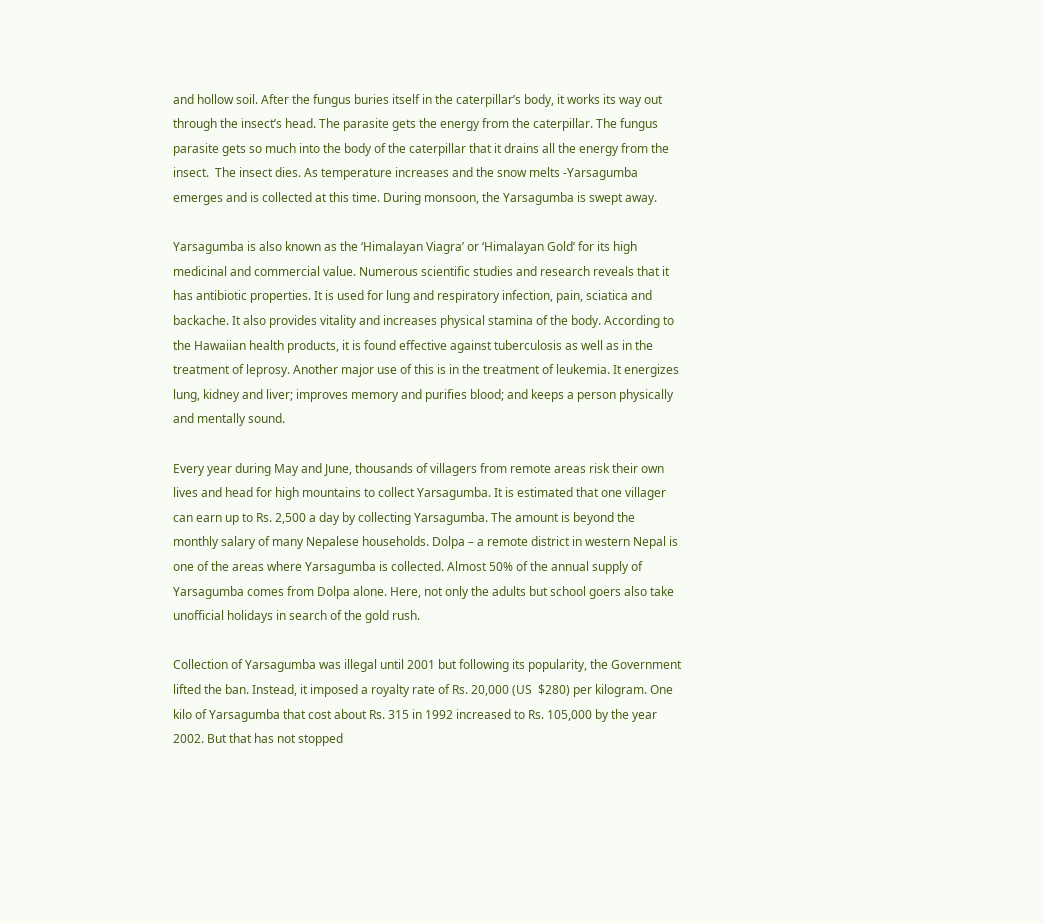and hollow soil. After the fungus buries itself in the caterpillar’s body, it works its way out through the insect’s head. The parasite gets the energy from the caterpillar. The fungus parasite gets so much into the body of the caterpillar that it drains all the energy from the insect.  The insect dies. As temperature increases and the snow melts -Yarsagumba emerges and is collected at this time. During monsoon, the Yarsagumba is swept away.

Yarsagumba is also known as the ‘Himalayan Viagra’ or ‘Himalayan Gold’ for its high medicinal and commercial value. Numerous scientific studies and research reveals that it has antibiotic properties. It is used for lung and respiratory infection, pain, sciatica and backache. It also provides vitality and increases physical stamina of the body. According to the Hawaiian health products, it is found effective against tuberculosis as well as in the treatment of leprosy. Another major use of this is in the treatment of leukemia. It energizes lung, kidney and liver; improves memory and purifies blood; and keeps a person physically and mentally sound.

Every year during May and June, thousands of villagers from remote areas risk their own lives and head for high mountains to collect Yarsagumba. It is estimated that one villager can earn up to Rs. 2,500 a day by collecting Yarsagumba. The amount is beyond the monthly salary of many Nepalese households. Dolpa – a remote district in western Nepal is one of the areas where Yarsagumba is collected. Almost 50% of the annual supply of Yarsagumba comes from Dolpa alone. Here, not only the adults but school goers also take unofficial holidays in search of the gold rush.

Collection of Yarsagumba was illegal until 2001 but following its popularity, the Government lifted the ban. Instead, it imposed a royalty rate of Rs. 20,000 (US  $280) per kilogram. One kilo of Yarsagumba that cost about Rs. 315 in 1992 increased to Rs. 105,000 by the year 2002. But that has not stopped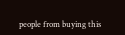people from buying this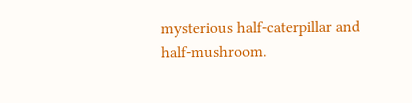mysterious half-caterpillar and half-mushroom.